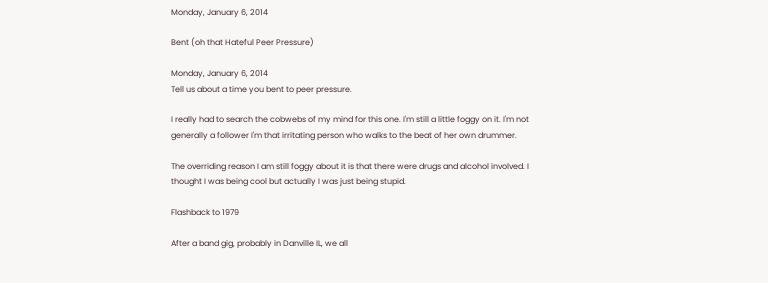Monday, January 6, 2014

Bent (oh that Hateful Peer Pressure)

Monday, January 6, 2014
Tell us about a time you bent to peer pressure.

I really had to search the cobwebs of my mind for this one. I'm still a little foggy on it. I'm not generally a follower I'm that irritating person who walks to the beat of her own drummer.

The overriding reason I am still foggy about it is that there were drugs and alcohol involved. I thought I was being cool but actually I was just being stupid.

Flashback to 1979

After a band gig, probably in Danville IL, we all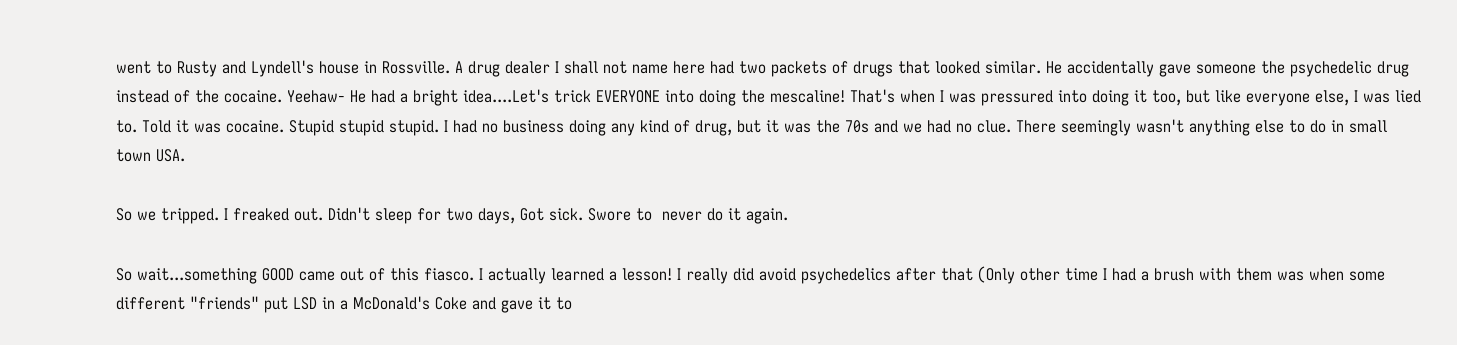went to Rusty and Lyndell's house in Rossville. A drug dealer I shall not name here had two packets of drugs that looked similar. He accidentally gave someone the psychedelic drug instead of the cocaine. Yeehaw- He had a bright idea....Let's trick EVERYONE into doing the mescaline! That's when I was pressured into doing it too, but like everyone else, I was lied to. Told it was cocaine. Stupid stupid stupid. I had no business doing any kind of drug, but it was the 70s and we had no clue. There seemingly wasn't anything else to do in small town USA.

So we tripped. I freaked out. Didn't sleep for two days, Got sick. Swore to  never do it again.

So wait...something GOOD came out of this fiasco. I actually learned a lesson! I really did avoid psychedelics after that (Only other time I had a brush with them was when some different "friends" put LSD in a McDonald's Coke and gave it to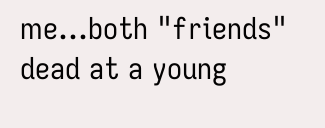me...both "friends" dead at a young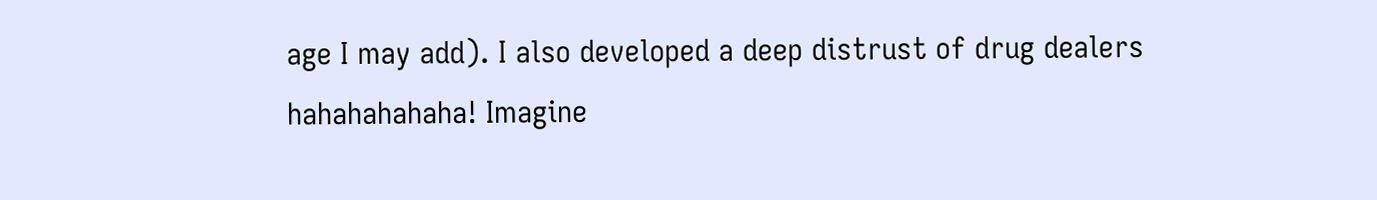age I may add). I also developed a deep distrust of drug dealers hahahahahaha! Imagine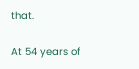that.

At 54 years of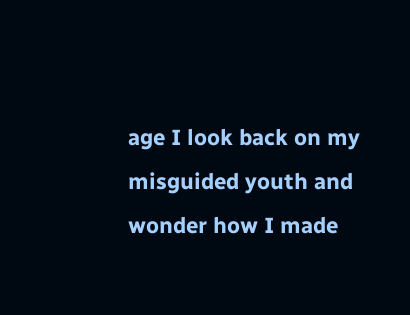age I look back on my misguided youth and wonder how I made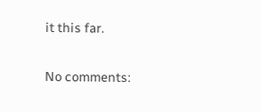it this far.

No comments: